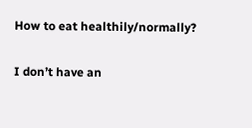How to eat healthily/normally?

I don’t have an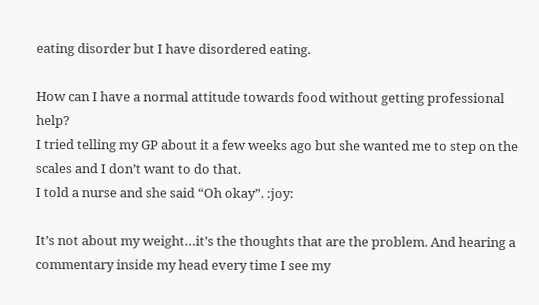eating disorder but I have disordered eating.

How can I have a normal attitude towards food without getting professional help?
I tried telling my GP about it a few weeks ago but she wanted me to step on the scales and I don’t want to do that.
I told a nurse and she said “Oh okay”. :joy:

It’s not about my weight…it’s the thoughts that are the problem. And hearing a commentary inside my head every time I see my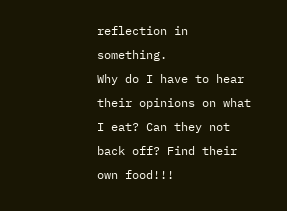reflection in something.
Why do I have to hear their opinions on what I eat? Can they not back off? Find their own food!!!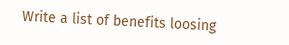Write a list of benefits loosing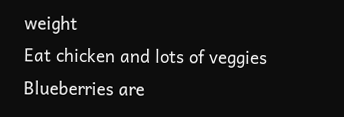weight
Eat chicken and lots of veggies
Blueberries are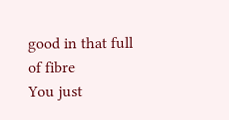good in that full of fibre
You just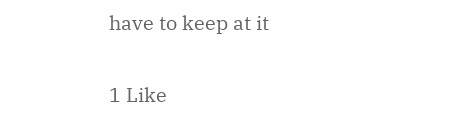have to keep at it

1 Like